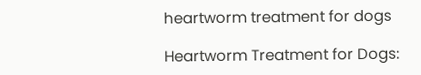heartworm treatment for dogs

Heartworm Treatment for Dogs: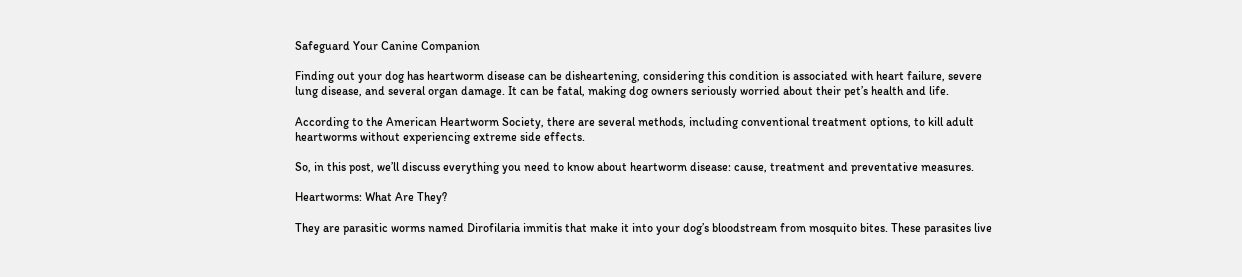Safeguard Your Canine Companion

Finding out your dog has heartworm disease can be disheartening, considering this condition is associated with heart failure, severe lung disease, and several organ damage. It can be fatal, making dog owners seriously worried about their pet’s health and life.

According to the American Heartworm Society, there are several methods, including conventional treatment options, to kill adult heartworms without experiencing extreme side effects.

So, in this post, we’ll discuss everything you need to know about heartworm disease: cause, treatment and preventative measures.

Heartworms: What Are They?

They are parasitic worms named Dirofilaria immitis that make it into your dog’s bloodstream from mosquito bites. These parasites live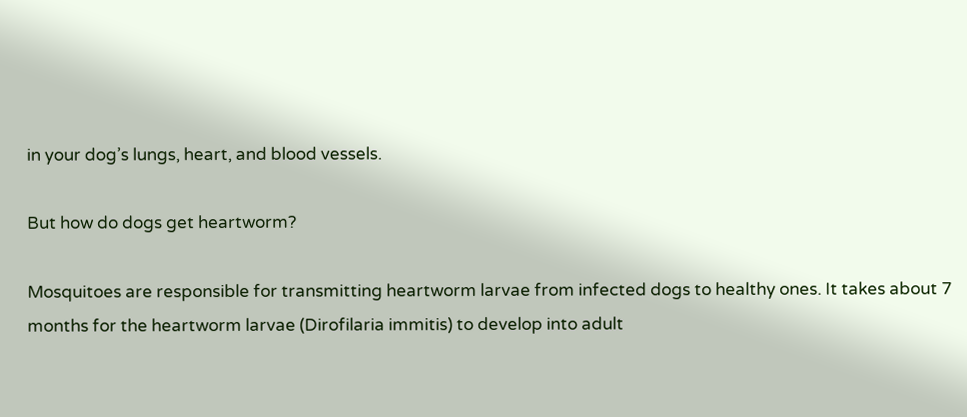in your dog’s lungs, heart, and blood vessels.

But how do dogs get heartworm?

Mosquitoes are responsible for transmitting heartworm larvae from infected dogs to healthy ones. It takes about 7 months for the heartworm larvae (Dirofilaria immitis) to develop into adult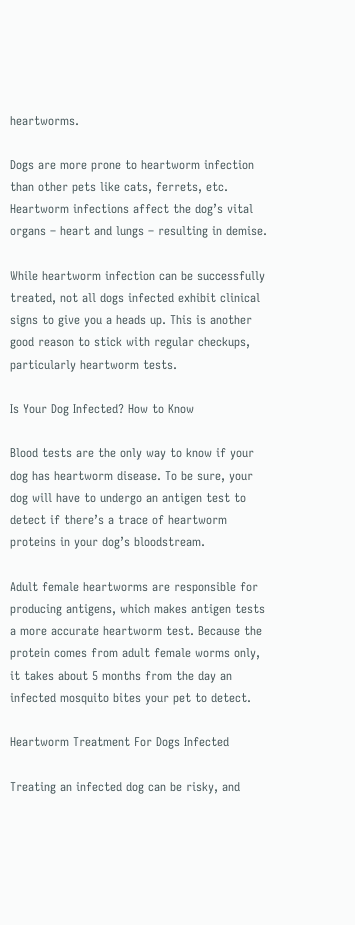heartworms.

Dogs are more prone to heartworm infection than other pets like cats, ferrets, etc. Heartworm infections affect the dog’s vital organs – heart and lungs – resulting in demise.

While heartworm infection can be successfully treated, not all dogs infected exhibit clinical signs to give you a heads up. This is another good reason to stick with regular checkups, particularly heartworm tests.

Is Your Dog Infected? How to Know

Blood tests are the only way to know if your dog has heartworm disease. To be sure, your dog will have to undergo an antigen test to detect if there’s a trace of heartworm proteins in your dog’s bloodstream.

Adult female heartworms are responsible for producing antigens, which makes antigen tests a more accurate heartworm test. Because the protein comes from adult female worms only, it takes about 5 months from the day an infected mosquito bites your pet to detect.

Heartworm Treatment For Dogs Infected

Treating an infected dog can be risky, and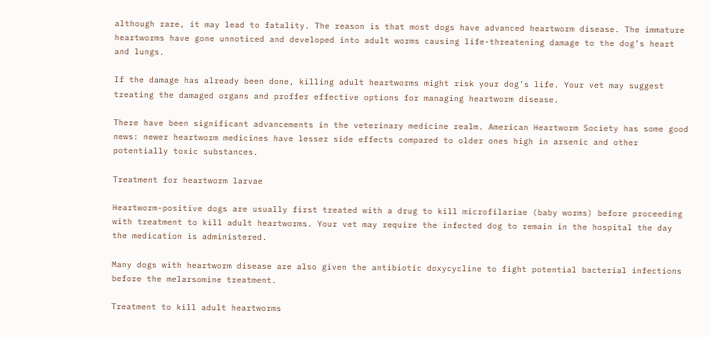although rare, it may lead to fatality. The reason is that most dogs have advanced heartworm disease. The immature heartworms have gone unnoticed and developed into adult worms causing life-threatening damage to the dog’s heart and lungs.

If the damage has already been done, killing adult heartworms might risk your dog’s life. Your vet may suggest treating the damaged organs and proffer effective options for managing heartworm disease.

There have been significant advancements in the veterinary medicine realm. American Heartworm Society has some good news: newer heartworm medicines have lesser side effects compared to older ones high in arsenic and other potentially toxic substances.

Treatment for heartworm larvae

Heartworm-positive dogs are usually first treated with a drug to kill microfilariae (baby worms) before proceeding with treatment to kill adult heartworms. Your vet may require the infected dog to remain in the hospital the day the medication is administered.

Many dogs with heartworm disease are also given the antibiotic doxycycline to fight potential bacterial infections before the melarsomine treatment.

Treatment to kill adult heartworms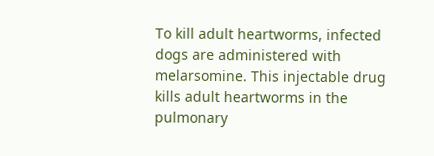To kill adult heartworms, infected dogs are administered with melarsomine. This injectable drug kills adult heartworms in the pulmonary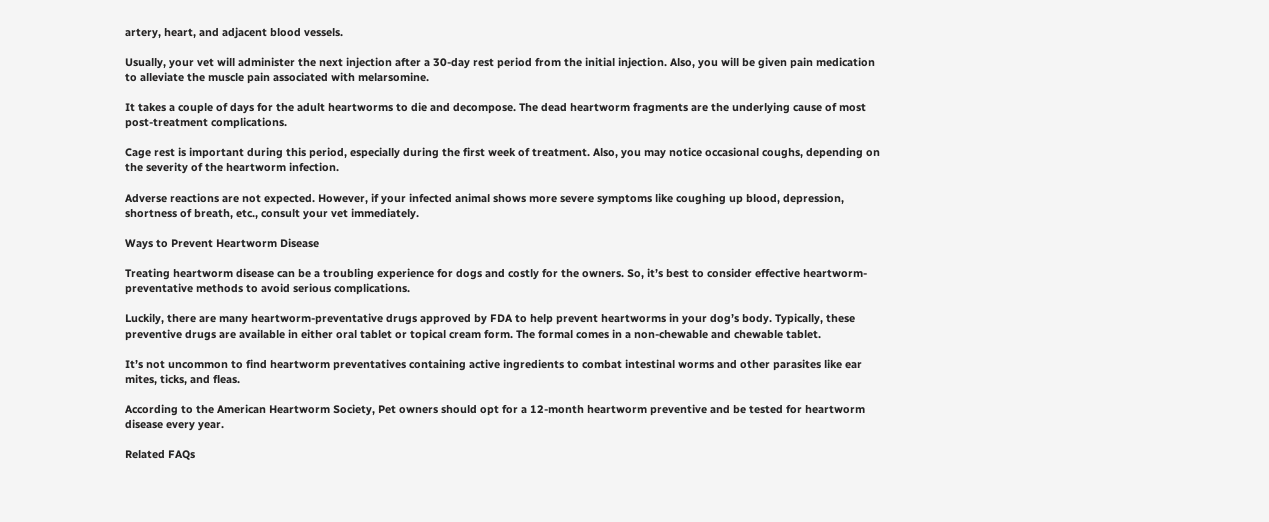artery, heart, and adjacent blood vessels.

Usually, your vet will administer the next injection after a 30-day rest period from the initial injection. Also, you will be given pain medication to alleviate the muscle pain associated with melarsomine.

It takes a couple of days for the adult heartworms to die and decompose. The dead heartworm fragments are the underlying cause of most post-treatment complications.

Cage rest is important during this period, especially during the first week of treatment. Also, you may notice occasional coughs, depending on the severity of the heartworm infection.

Adverse reactions are not expected. However, if your infected animal shows more severe symptoms like coughing up blood, depression, shortness of breath, etc., consult your vet immediately.

Ways to Prevent Heartworm Disease

Treating heartworm disease can be a troubling experience for dogs and costly for the owners. So, it’s best to consider effective heartworm-preventative methods to avoid serious complications.

Luckily, there are many heartworm-preventative drugs approved by FDA to help prevent heartworms in your dog’s body. Typically, these preventive drugs are available in either oral tablet or topical cream form. The formal comes in a non-chewable and chewable tablet.

It’s not uncommon to find heartworm preventatives containing active ingredients to combat intestinal worms and other parasites like ear mites, ticks, and fleas.

According to the American Heartworm Society, Pet owners should opt for a 12-month heartworm preventive and be tested for heartworm disease every year.

Related FAQs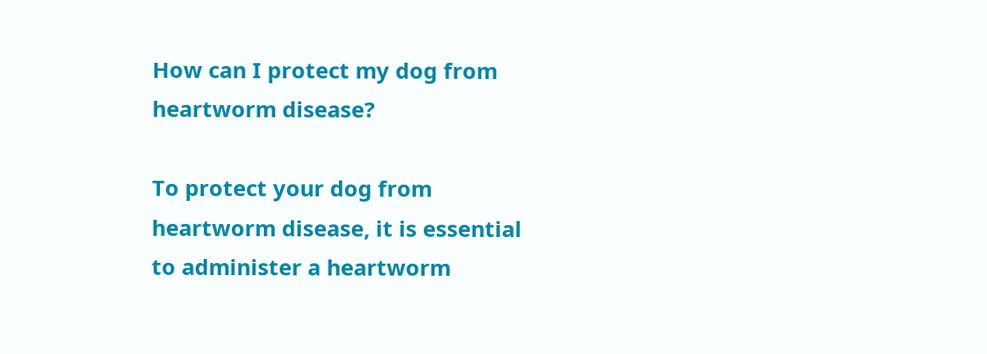How can I protect my dog from heartworm disease?

To protect your dog from heartworm disease, it is essential to administer a heartworm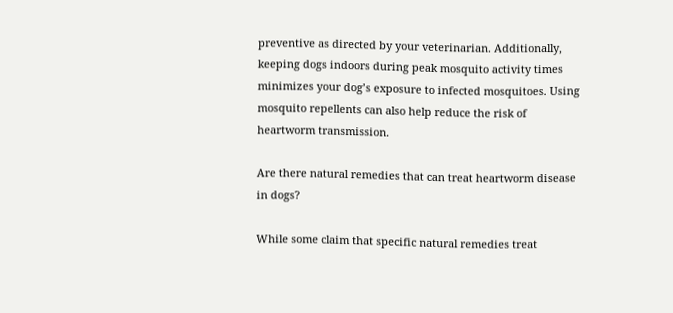preventive as directed by your veterinarian. Additionally, keeping dogs indoors during peak mosquito activity times minimizes your dog’s exposure to infected mosquitoes. Using mosquito repellents can also help reduce the risk of heartworm transmission.

Are there natural remedies that can treat heartworm disease in dogs?

While some claim that specific natural remedies treat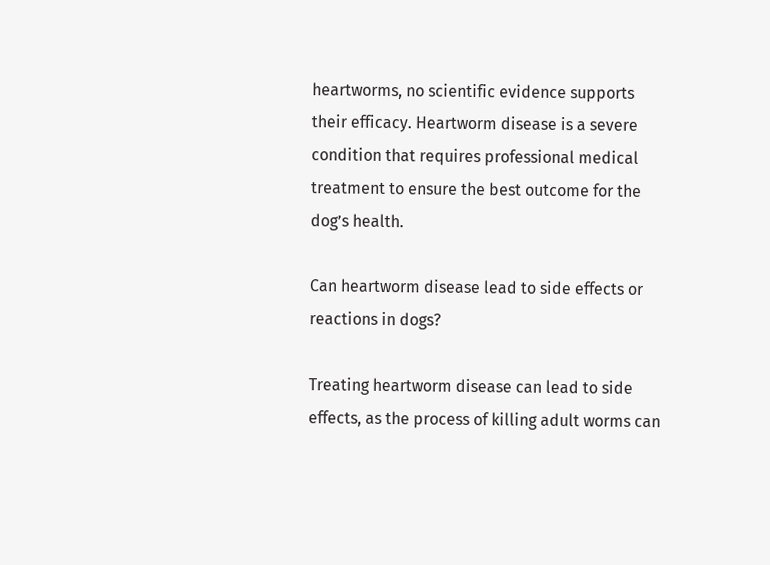heartworms, no scientific evidence supports their efficacy. Heartworm disease is a severe condition that requires professional medical treatment to ensure the best outcome for the dog’s health.

Can heartworm disease lead to side effects or reactions in dogs?

Treating heartworm disease can lead to side effects, as the process of killing adult worms can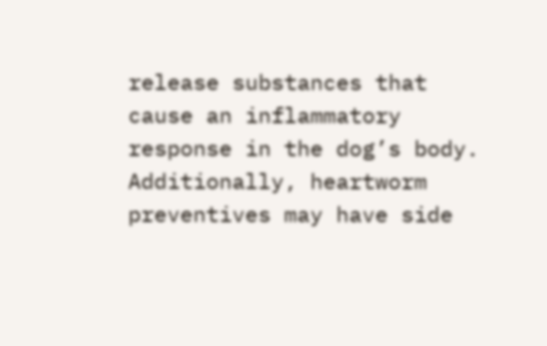release substances that cause an inflammatory response in the dog’s body. Additionally, heartworm preventives may have side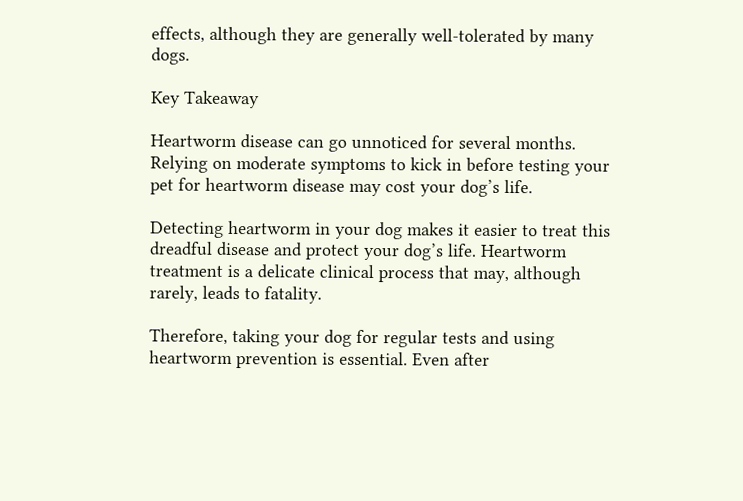effects, although they are generally well-tolerated by many dogs.

Key Takeaway

Heartworm disease can go unnoticed for several months. Relying on moderate symptoms to kick in before testing your pet for heartworm disease may cost your dog’s life.

Detecting heartworm in your dog makes it easier to treat this dreadful disease and protect your dog’s life. Heartworm treatment is a delicate clinical process that may, although rarely, leads to fatality.

Therefore, taking your dog for regular tests and using heartworm prevention is essential. Even after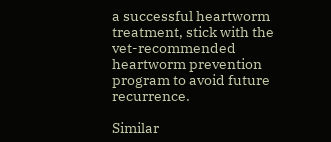a successful heartworm treatment, stick with the vet-recommended heartworm prevention program to avoid future recurrence.

Similar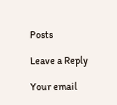Posts

Leave a Reply

Your email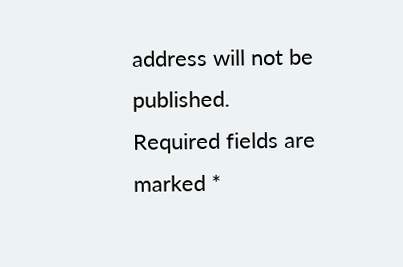address will not be published. Required fields are marked *